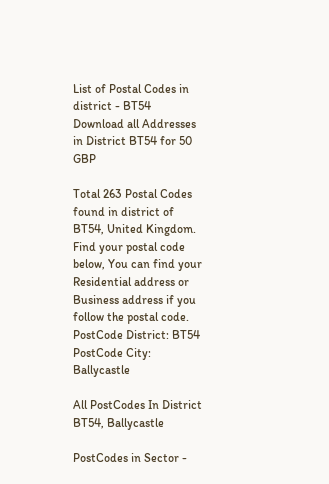List of Postal Codes in district - BT54
Download all Addresses in District BT54 for 50 GBP

Total 263 Postal Codes found in district of BT54, United Kingdom. Find your postal code below, You can find your Residential address or Business address if you follow the postal code.
PostCode District: BT54
PostCode City: Ballycastle

All PostCodes In District BT54, Ballycastle

PostCodes in Sector -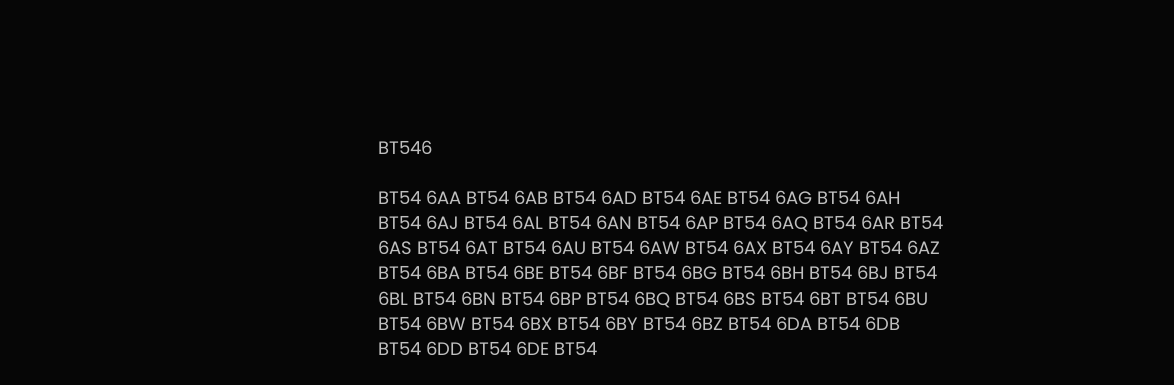BT546

BT54 6AA BT54 6AB BT54 6AD BT54 6AE BT54 6AG BT54 6AH BT54 6AJ BT54 6AL BT54 6AN BT54 6AP BT54 6AQ BT54 6AR BT54 6AS BT54 6AT BT54 6AU BT54 6AW BT54 6AX BT54 6AY BT54 6AZ BT54 6BA BT54 6BE BT54 6BF BT54 6BG BT54 6BH BT54 6BJ BT54 6BL BT54 6BN BT54 6BP BT54 6BQ BT54 6BS BT54 6BT BT54 6BU BT54 6BW BT54 6BX BT54 6BY BT54 6BZ BT54 6DA BT54 6DB BT54 6DD BT54 6DE BT54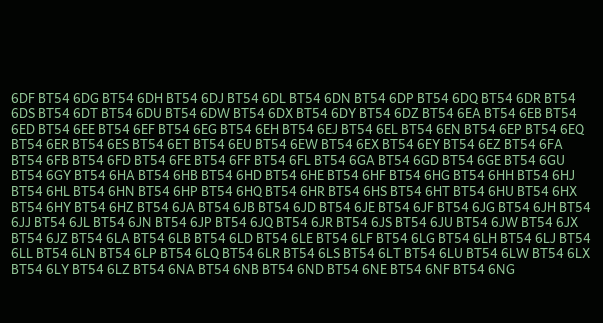6DF BT54 6DG BT54 6DH BT54 6DJ BT54 6DL BT54 6DN BT54 6DP BT54 6DQ BT54 6DR BT54 6DS BT54 6DT BT54 6DU BT54 6DW BT54 6DX BT54 6DY BT54 6DZ BT54 6EA BT54 6EB BT54 6ED BT54 6EE BT54 6EF BT54 6EG BT54 6EH BT54 6EJ BT54 6EL BT54 6EN BT54 6EP BT54 6EQ BT54 6ER BT54 6ES BT54 6ET BT54 6EU BT54 6EW BT54 6EX BT54 6EY BT54 6EZ BT54 6FA BT54 6FB BT54 6FD BT54 6FE BT54 6FF BT54 6FL BT54 6GA BT54 6GD BT54 6GE BT54 6GU BT54 6GY BT54 6HA BT54 6HB BT54 6HD BT54 6HE BT54 6HF BT54 6HG BT54 6HH BT54 6HJ BT54 6HL BT54 6HN BT54 6HP BT54 6HQ BT54 6HR BT54 6HS BT54 6HT BT54 6HU BT54 6HX BT54 6HY BT54 6HZ BT54 6JA BT54 6JB BT54 6JD BT54 6JE BT54 6JF BT54 6JG BT54 6JH BT54 6JJ BT54 6JL BT54 6JN BT54 6JP BT54 6JQ BT54 6JR BT54 6JS BT54 6JU BT54 6JW BT54 6JX BT54 6JZ BT54 6LA BT54 6LB BT54 6LD BT54 6LE BT54 6LF BT54 6LG BT54 6LH BT54 6LJ BT54 6LL BT54 6LN BT54 6LP BT54 6LQ BT54 6LR BT54 6LS BT54 6LT BT54 6LU BT54 6LW BT54 6LX BT54 6LY BT54 6LZ BT54 6NA BT54 6NB BT54 6ND BT54 6NE BT54 6NF BT54 6NG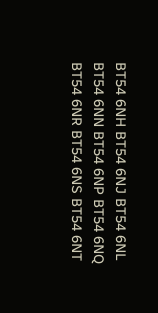BT54 6NH BT54 6NJ BT54 6NL BT54 6NN BT54 6NP BT54 6NQ BT54 6NR BT54 6NS BT54 6NT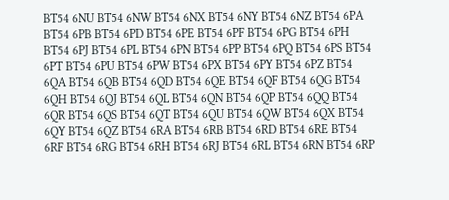BT54 6NU BT54 6NW BT54 6NX BT54 6NY BT54 6NZ BT54 6PA BT54 6PB BT54 6PD BT54 6PE BT54 6PF BT54 6PG BT54 6PH BT54 6PJ BT54 6PL BT54 6PN BT54 6PP BT54 6PQ BT54 6PS BT54 6PT BT54 6PU BT54 6PW BT54 6PX BT54 6PY BT54 6PZ BT54 6QA BT54 6QB BT54 6QD BT54 6QE BT54 6QF BT54 6QG BT54 6QH BT54 6QJ BT54 6QL BT54 6QN BT54 6QP BT54 6QQ BT54 6QR BT54 6QS BT54 6QT BT54 6QU BT54 6QW BT54 6QX BT54 6QY BT54 6QZ BT54 6RA BT54 6RB BT54 6RD BT54 6RE BT54 6RF BT54 6RG BT54 6RH BT54 6RJ BT54 6RL BT54 6RN BT54 6RP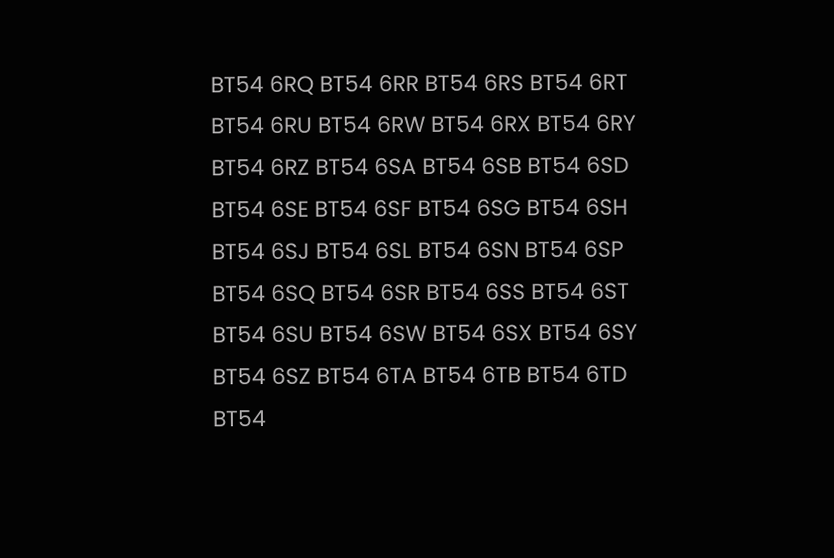BT54 6RQ BT54 6RR BT54 6RS BT54 6RT BT54 6RU BT54 6RW BT54 6RX BT54 6RY BT54 6RZ BT54 6SA BT54 6SB BT54 6SD BT54 6SE BT54 6SF BT54 6SG BT54 6SH BT54 6SJ BT54 6SL BT54 6SN BT54 6SP BT54 6SQ BT54 6SR BT54 6SS BT54 6ST BT54 6SU BT54 6SW BT54 6SX BT54 6SY BT54 6SZ BT54 6TA BT54 6TB BT54 6TD BT54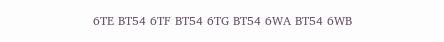6TE BT54 6TF BT54 6TG BT54 6WA BT54 6WB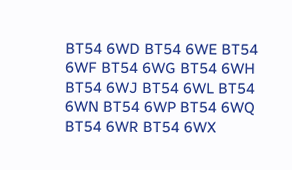BT54 6WD BT54 6WE BT54 6WF BT54 6WG BT54 6WH BT54 6WJ BT54 6WL BT54 6WN BT54 6WP BT54 6WQ BT54 6WR BT54 6WX